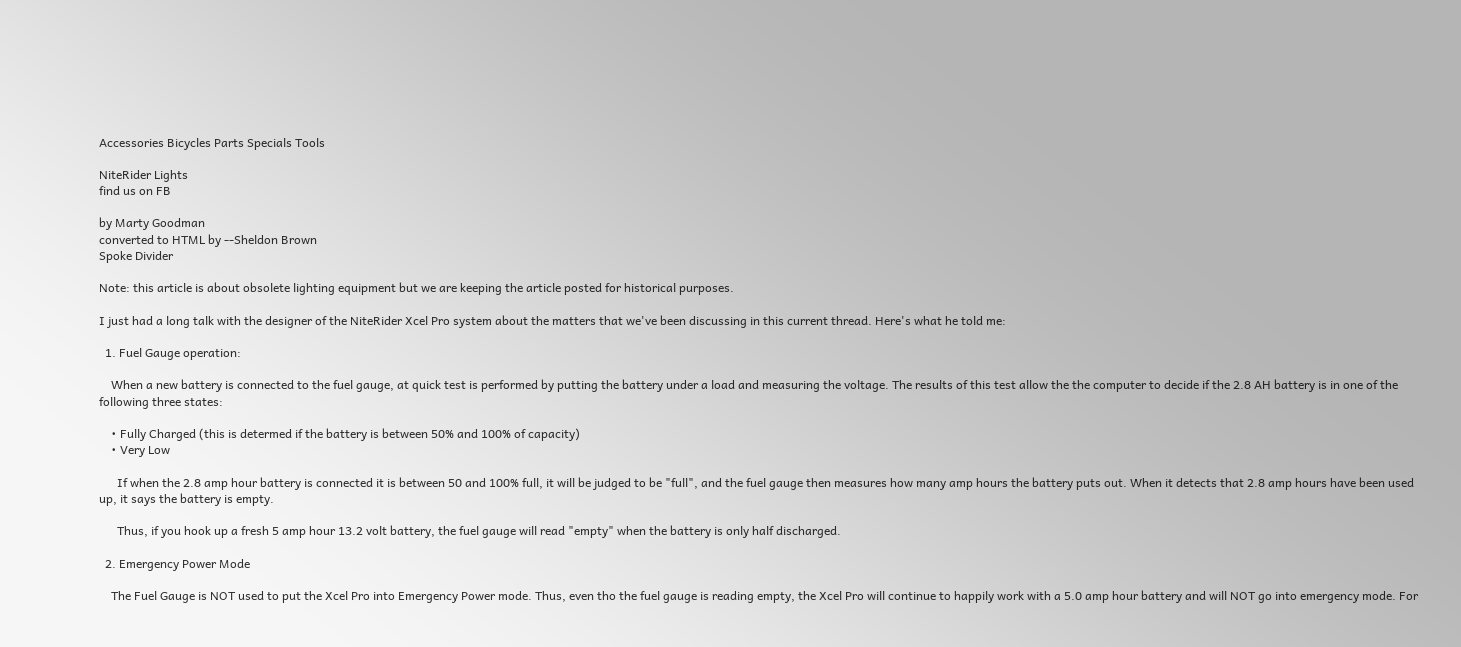Accessories Bicycles Parts Specials Tools

NiteRider Lights
find us on FB

by Marty Goodman
converted to HTML by --Sheldon Brown
Spoke Divider

Note: this article is about obsolete lighting equipment but we are keeping the article posted for historical purposes.

I just had a long talk with the designer of the NiteRider Xcel Pro system about the matters that we've been discussing in this current thread. Here's what he told me:

  1. Fuel Gauge operation:

    When a new battery is connected to the fuel gauge, at quick test is performed by putting the battery under a load and measuring the voltage. The results of this test allow the the computer to decide if the 2.8 AH battery is in one of the following three states:

    • Fully Charged (this is determed if the battery is between 50% and 100% of capacity)
    • Very Low

      If when the 2.8 amp hour battery is connected it is between 50 and 100% full, it will be judged to be "full", and the fuel gauge then measures how many amp hours the battery puts out. When it detects that 2.8 amp hours have been used up, it says the battery is empty.

      Thus, if you hook up a fresh 5 amp hour 13.2 volt battery, the fuel gauge will read "empty" when the battery is only half discharged.

  2. Emergency Power Mode

    The Fuel Gauge is NOT used to put the Xcel Pro into Emergency Power mode. Thus, even tho the fuel gauge is reading empty, the Xcel Pro will continue to happily work with a 5.0 amp hour battery and will NOT go into emergency mode. For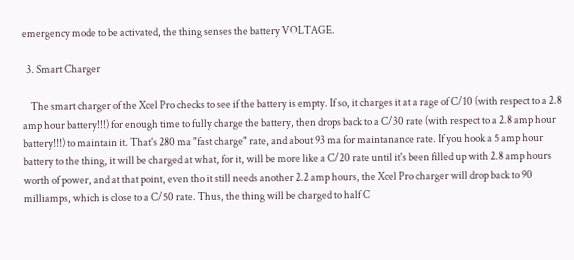emergency mode to be activated, the thing senses the battery VOLTAGE.

  3. Smart Charger

    The smart charger of the Xcel Pro checks to see if the battery is empty. If so, it charges it at a rage of C/10 (with respect to a 2.8 amp hour battery!!!) for enough time to fully charge the battery, then drops back to a C/30 rate (with respect to a 2.8 amp hour battery!!!) to maintain it. That's 280 ma "fast charge" rate, and about 93 ma for maintanance rate. If you hook a 5 amp hour battery to the thing, it will be charged at what, for it, will be more like a C/20 rate until it's been filled up with 2.8 amp hours worth of power, and at that point, even tho it still needs another 2.2 amp hours, the Xcel Pro charger will drop back to 90 milliamps, which is close to a C/50 rate. Thus, the thing will be charged to half C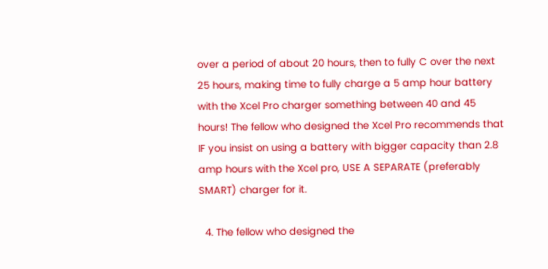over a period of about 20 hours, then to fully C over the next 25 hours, making time to fully charge a 5 amp hour battery with the Xcel Pro charger something between 40 and 45 hours! The fellow who designed the Xcel Pro recommends that IF you insist on using a battery with bigger capacity than 2.8 amp hours with the Xcel pro, USE A SEPARATE (preferably SMART) charger for it.

  4. The fellow who designed the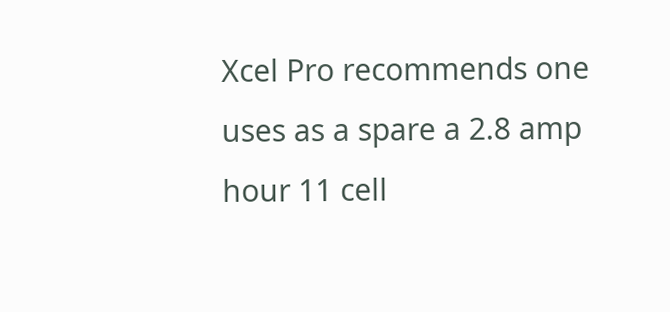Xcel Pro recommends one uses as a spare a 2.8 amp hour 11 cell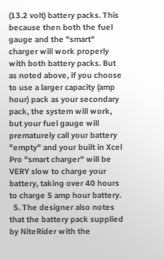(13.2 volt) battery packs. This because then both the fuel gauge and the "smart" charger will work properly with both battery packs. But as noted above, if you choose to use a larger capacity (amp hour) pack as your secondary pack, the system will work, but your fuel gauge will prematurely call your battery "empty" and your built in Xcel Pro "smart charger" will be VERY slow to charge your battery, taking over 40 hours to charge 5 amp hour battery.
  5. The designer also notes that the battery pack supplied by NiteRider with the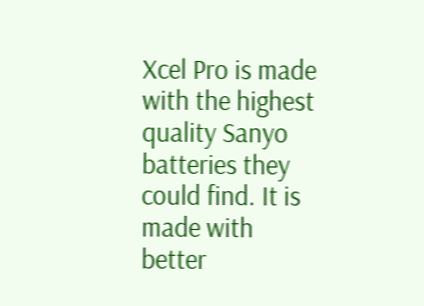Xcel Pro is made with the highest quality Sanyo batteries they could find. It is made with better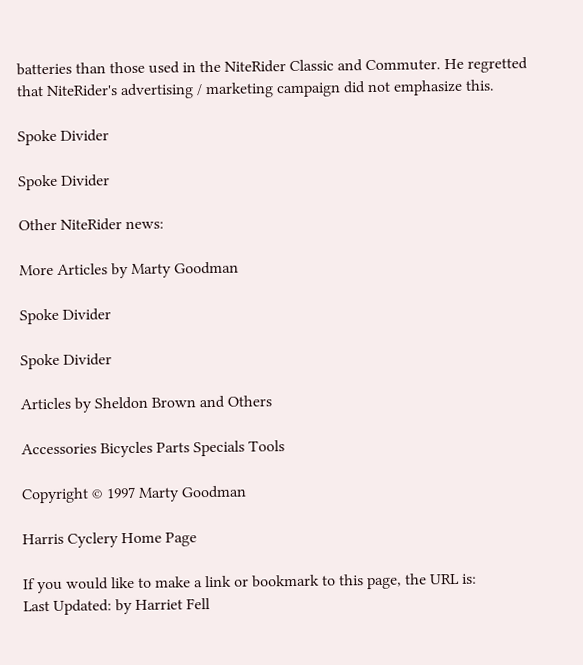batteries than those used in the NiteRider Classic and Commuter. He regretted that NiteRider's advertising / marketing campaign did not emphasize this.

Spoke Divider

Spoke Divider

Other NiteRider news:

More Articles by Marty Goodman

Spoke Divider

Spoke Divider

Articles by Sheldon Brown and Others

Accessories Bicycles Parts Specials Tools

Copyright © 1997 Marty Goodman

Harris Cyclery Home Page

If you would like to make a link or bookmark to this page, the URL is:
Last Updated: by Harriet Fell